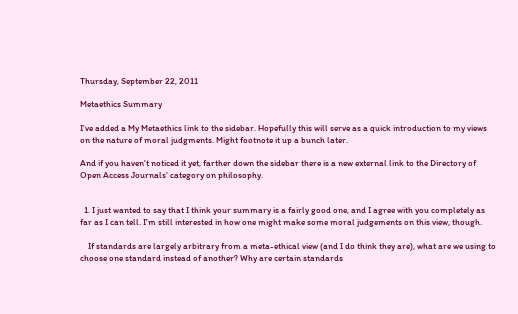Thursday, September 22, 2011

Metaethics Summary

I've added a My Metaethics link to the sidebar. Hopefully this will serve as a quick introduction to my views on the nature of moral judgments. Might footnote it up a bunch later.

And if you haven't noticed it yet, farther down the sidebar there is a new external link to the Directory of Open Access Journals' category on philosophy.


  1. I just wanted to say that I think your summary is a fairly good one, and I agree with you completely as far as I can tell. I'm still interested in how one might make some moral judgements on this view, though.

    If standards are largely arbitrary from a meta-ethical view (and I do think they are), what are we using to choose one standard instead of another? Why are certain standards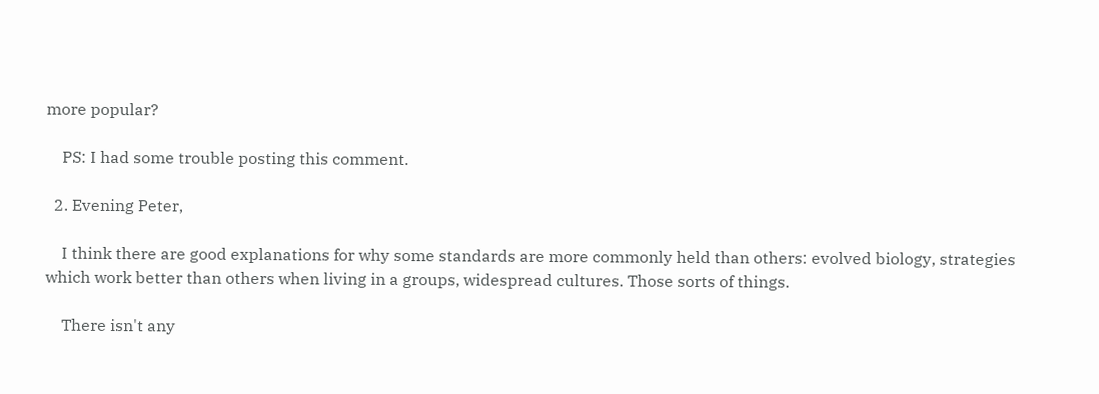more popular?

    PS: I had some trouble posting this comment.

  2. Evening Peter,

    I think there are good explanations for why some standards are more commonly held than others: evolved biology, strategies which work better than others when living in a groups, widespread cultures. Those sorts of things.

    There isn't any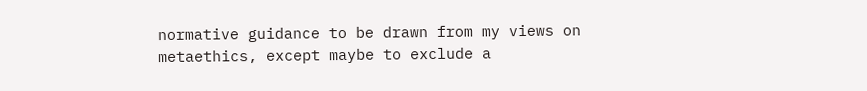normative guidance to be drawn from my views on metaethics, except maybe to exclude a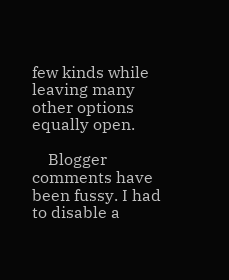few kinds while leaving many other options equally open.

    Blogger comments have been fussy. I had to disable a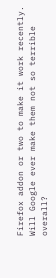Firefox addon or two to make it work recently. Will Google ever make them not so terrible overall?